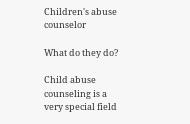Children's abuse counselor

What do they do?

Child abuse counseling is a very special field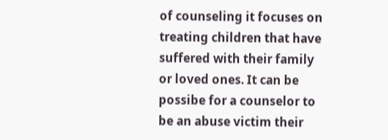of counseling it focuses on treating children that have suffered with their family or loved ones. It can be possibe for a counselor to be an abuse victim their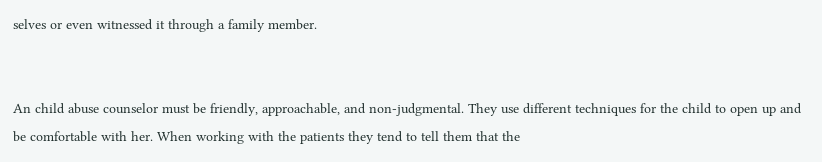selves or even witnessed it through a family member.


An child abuse counselor must be friendly, approachable, and non-judgmental. They use different techniques for the child to open up and be comfortable with her. When working with the patients they tend to tell them that the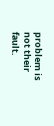problem is not their fault.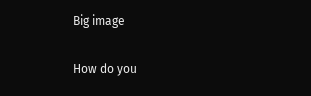Big image

How do you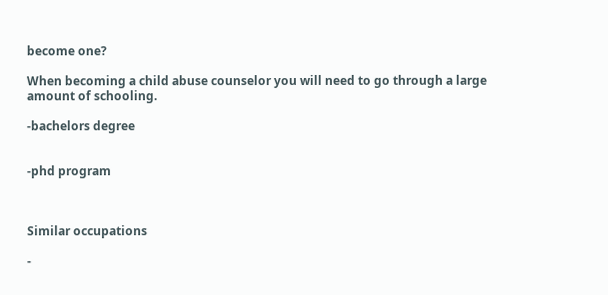become one?

When becoming a child abuse counselor you will need to go through a large amount of schooling.

-bachelors degree


-phd program



Similar occupations

-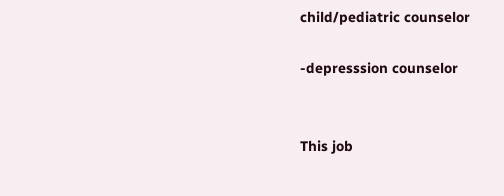child/pediatric counselor

-depresssion counselor


This job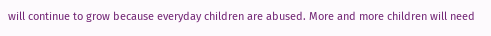will continue to grow because everyday children are abused. More and more children will need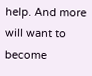help. And more will want to become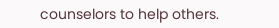counselors to help others.